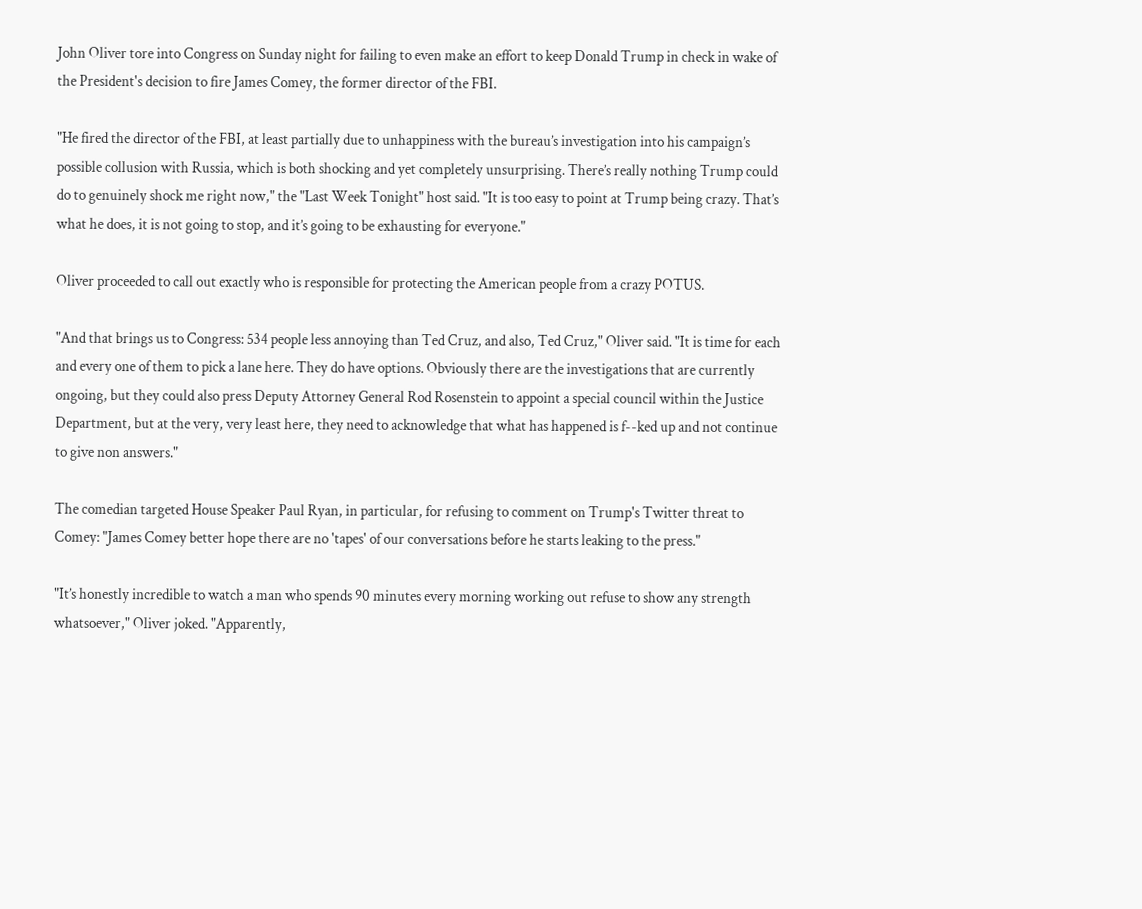John Oliver tore into Congress on Sunday night for failing to even make an effort to keep Donald Trump in check in wake of the President's decision to fire James Comey, the former director of the FBI.

"He fired the director of the FBI, at least partially due to unhappiness with the bureau’s investigation into his campaign’s possible collusion with Russia, which is both shocking and yet completely unsurprising. There’s really nothing Trump could do to genuinely shock me right now," the "Last Week Tonight" host said. "It is too easy to point at Trump being crazy. That’s what he does, it is not going to stop, and it’s going to be exhausting for everyone."

Oliver proceeded to call out exactly who is responsible for protecting the American people from a crazy POTUS.

"And that brings us to Congress: 534 people less annoying than Ted Cruz, and also, Ted Cruz," Oliver said. "It is time for each and every one of them to pick a lane here. They do have options. Obviously there are the investigations that are currently ongoing, but they could also press Deputy Attorney General Rod Rosenstein to appoint a special council within the Justice Department, but at the very, very least here, they need to acknowledge that what has happened is f--ked up and not continue to give non answers."

The comedian targeted House Speaker Paul Ryan, in particular, for refusing to comment on Trump's Twitter threat to Comey: "James Comey better hope there are no 'tapes' of our conversations before he starts leaking to the press."

"It’s honestly incredible to watch a man who spends 90 minutes every morning working out refuse to show any strength whatsoever," Oliver joked. "Apparently,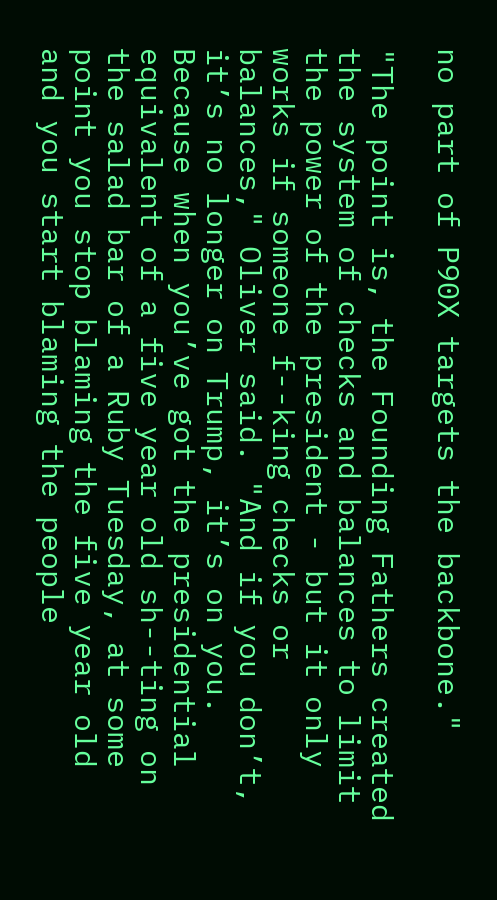no part of P90X targets the backbone."

"The point is, the Founding Fathers created the system of checks and balances to limit the power of the president - but it only works if someone f--king checks or balances," Oliver said. "And if you don’t, it’s no longer on Trump, it’s on you. Because when you’ve got the presidential equivalent of a five year old sh--ting on the salad bar of a Ruby Tuesday, at some point you stop blaming the five year old and you start blaming the people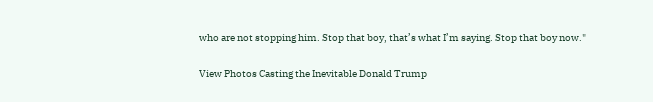who are not stopping him. Stop that boy, that’s what I’m saying. Stop that boy now."

View Photos Casting the Inevitable Donald Trump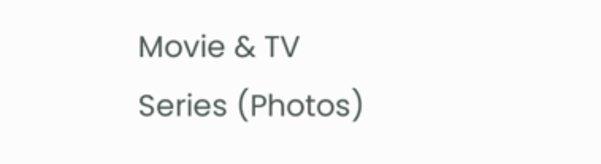Movie & TV Series (Photos)